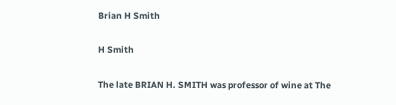Brian H Smith

H Smith

The late BRIAN H. SMITH was professor of wine at The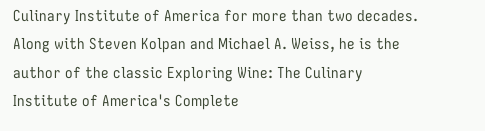Culinary Institute of America for more than two decades. Along with Steven Kolpan and Michael A. Weiss, he is the author of the classic Exploring Wine: The Culinary Institute of America's Complete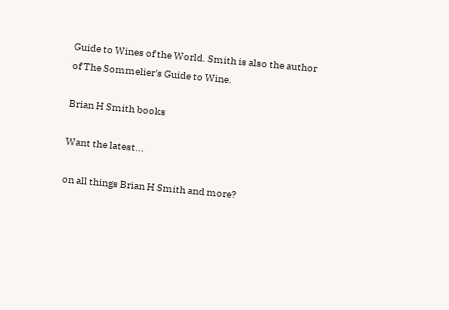Guide to Wines of the World. Smith is also the author of The Sommelier's Guide to Wine.

Brian H Smith books

Want the latest...

on all things Brian H Smith and more?